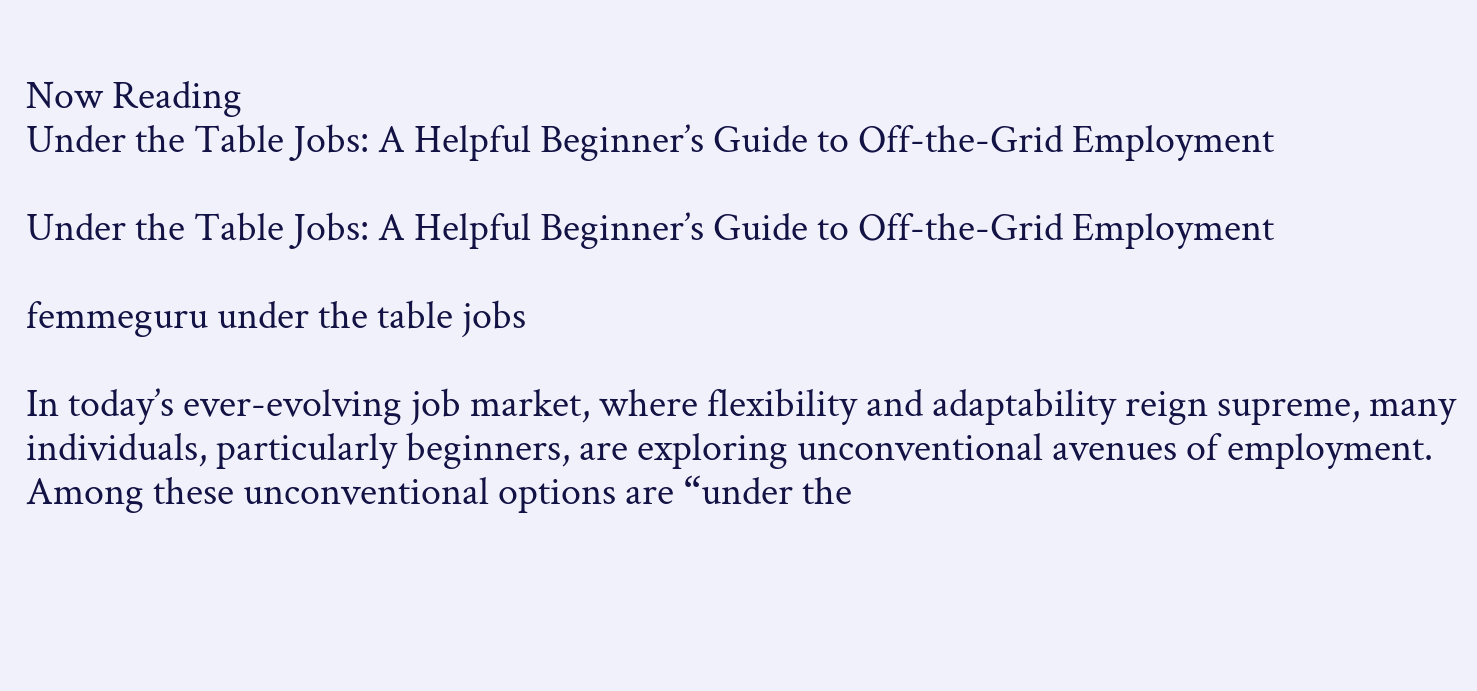Now Reading
Under the Table Jobs: A Helpful Beginner’s Guide to Off-the-Grid Employment

Under the Table Jobs: A Helpful Beginner’s Guide to Off-the-Grid Employment

femmeguru under the table jobs

In today’s ever-evolving job market, where flexibility and adaptability reign supreme, many individuals, particularly beginners, are exploring unconventional avenues of employment. Among these unconventional options are “under the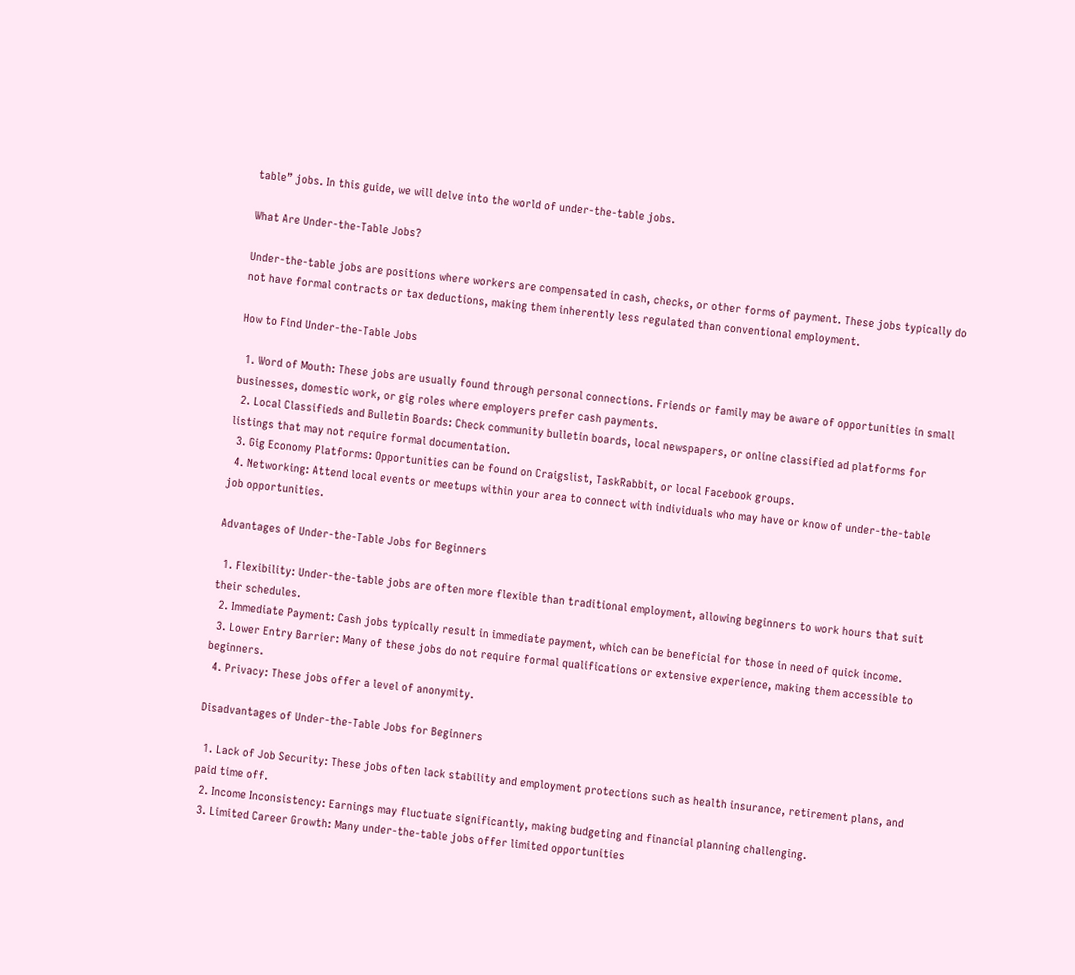table” jobs. In this guide, we will delve into the world of under-the-table jobs.

What Are Under-the-Table Jobs?

Under-the-table jobs are positions where workers are compensated in cash, checks, or other forms of payment. These jobs typically do not have formal contracts or tax deductions, making them inherently less regulated than conventional employment.

How to Find Under-the-Table Jobs

  1. Word of Mouth: These jobs are usually found through personal connections. Friends or family may be aware of opportunities in small businesses, domestic work, or gig roles where employers prefer cash payments.
  2. Local Classifieds and Bulletin Boards: Check community bulletin boards, local newspapers, or online classified ad platforms for listings that may not require formal documentation.
  3. Gig Economy Platforms: Opportunities can be found on Craigslist, TaskRabbit, or local Facebook groups.
  4. Networking: Attend local events or meetups within your area to connect with individuals who may have or know of under-the-table job opportunities.

Advantages of Under-the-Table Jobs for Beginners

  1. Flexibility: Under-the-table jobs are often more flexible than traditional employment, allowing beginners to work hours that suit their schedules.
  2. Immediate Payment: Cash jobs typically result in immediate payment, which can be beneficial for those in need of quick income.
  3. Lower Entry Barrier: Many of these jobs do not require formal qualifications or extensive experience, making them accessible to beginners.
  4. Privacy: These jobs offer a level of anonymity.

Disadvantages of Under-the-Table Jobs for Beginners

  1. Lack of Job Security: These jobs often lack stability and employment protections such as health insurance, retirement plans, and paid time off.
  2. Income Inconsistency: Earnings may fluctuate significantly, making budgeting and financial planning challenging.
  3. Limited Career Growth: Many under-the-table jobs offer limited opportunities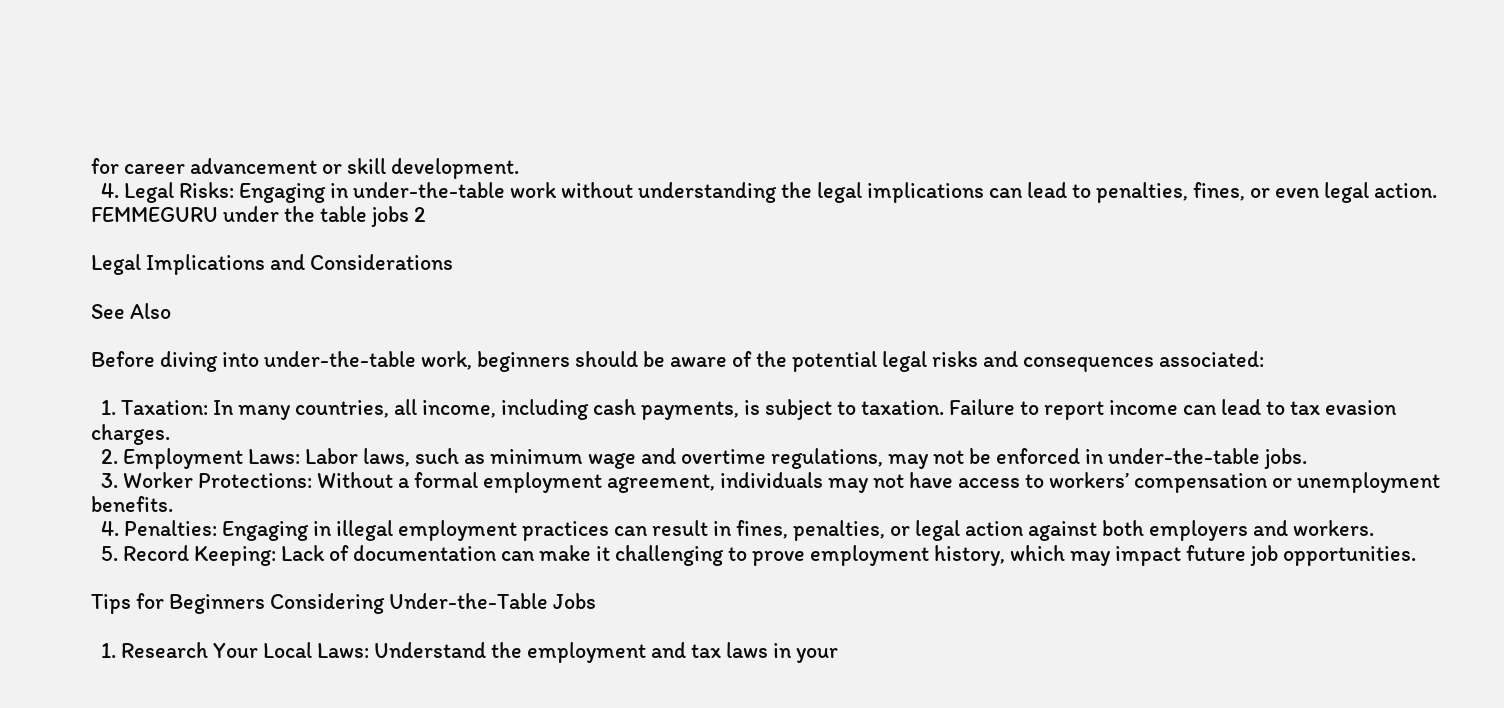for career advancement or skill development.
  4. Legal Risks: Engaging in under-the-table work without understanding the legal implications can lead to penalties, fines, or even legal action.
FEMMEGURU under the table jobs 2

Legal Implications and Considerations

See Also

Before diving into under-the-table work, beginners should be aware of the potential legal risks and consequences associated:

  1. Taxation: In many countries, all income, including cash payments, is subject to taxation. Failure to report income can lead to tax evasion charges.
  2. Employment Laws: Labor laws, such as minimum wage and overtime regulations, may not be enforced in under-the-table jobs.
  3. Worker Protections: Without a formal employment agreement, individuals may not have access to workers’ compensation or unemployment benefits.
  4. Penalties: Engaging in illegal employment practices can result in fines, penalties, or legal action against both employers and workers.
  5. Record Keeping: Lack of documentation can make it challenging to prove employment history, which may impact future job opportunities.

Tips for Beginners Considering Under-the-Table Jobs

  1. Research Your Local Laws: Understand the employment and tax laws in your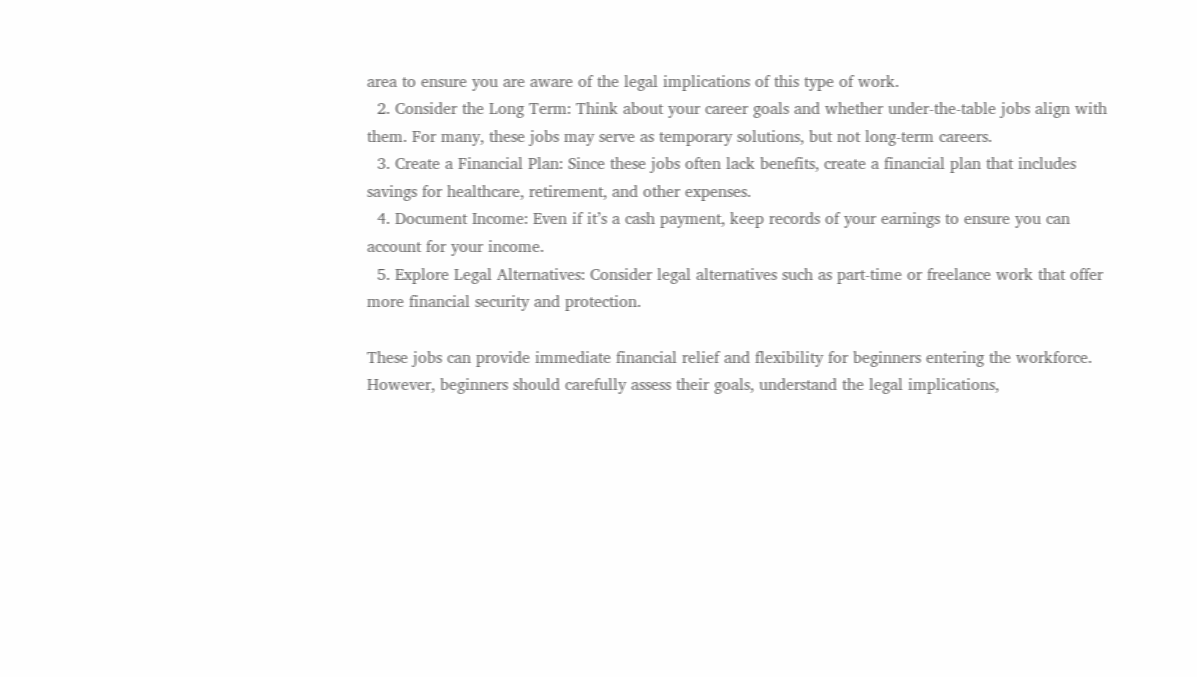area to ensure you are aware of the legal implications of this type of work.
  2. Consider the Long Term: Think about your career goals and whether under-the-table jobs align with them. For many, these jobs may serve as temporary solutions, but not long-term careers.
  3. Create a Financial Plan: Since these jobs often lack benefits, create a financial plan that includes savings for healthcare, retirement, and other expenses.
  4. Document Income: Even if it’s a cash payment, keep records of your earnings to ensure you can account for your income.
  5. Explore Legal Alternatives: Consider legal alternatives such as part-time or freelance work that offer more financial security and protection.

These jobs can provide immediate financial relief and flexibility for beginners entering the workforce. However, beginners should carefully assess their goals, understand the legal implications,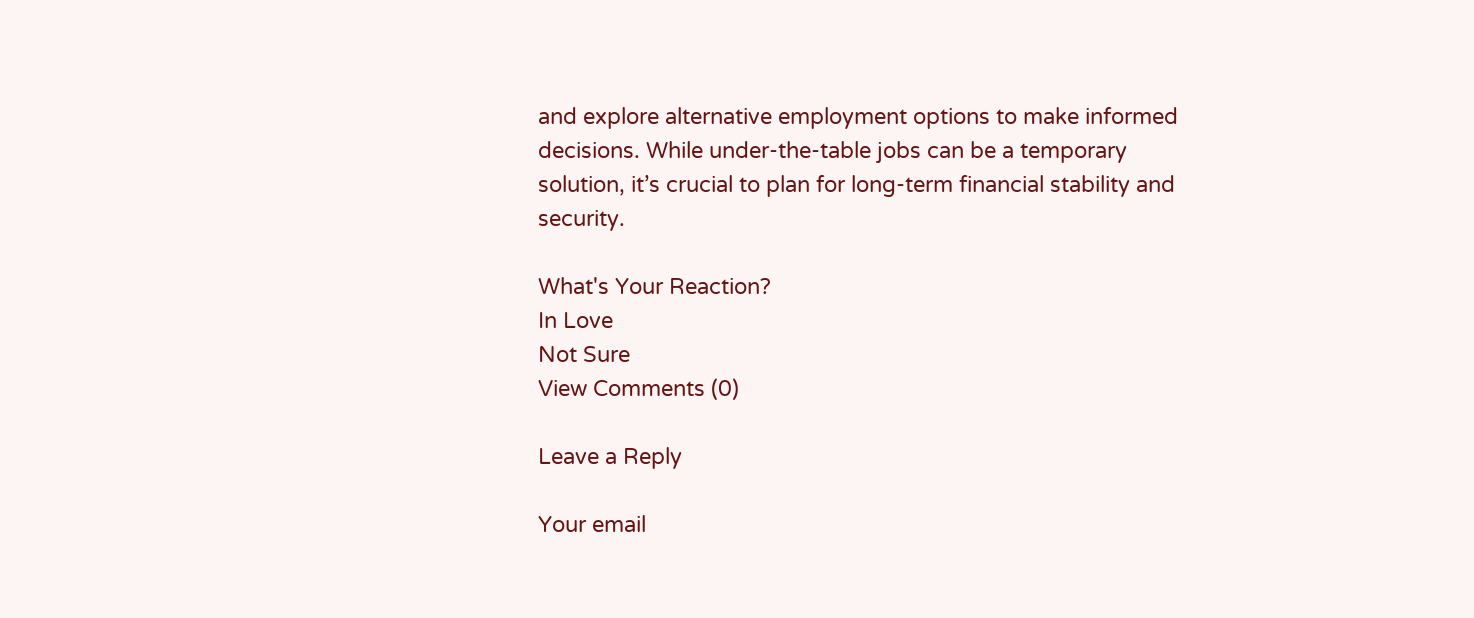and explore alternative employment options to make informed decisions. While under-the-table jobs can be a temporary solution, it’s crucial to plan for long-term financial stability and security.

What's Your Reaction?
In Love
Not Sure
View Comments (0)

Leave a Reply

Your email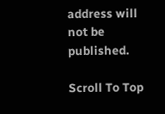address will not be published.

Scroll To Top